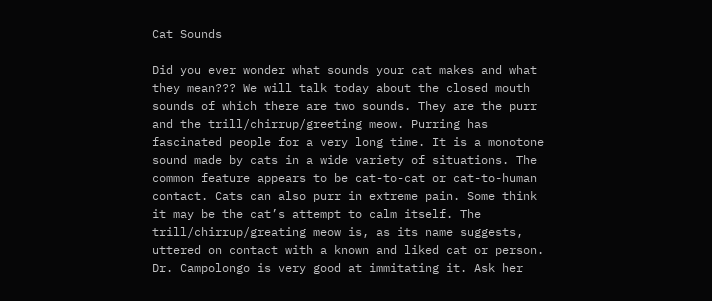Cat Sounds

Did you ever wonder what sounds your cat makes and what they mean??? We will talk today about the closed mouth sounds of which there are two sounds. They are the purr and the trill/chirrup/greeting meow. Purring has fascinated people for a very long time. It is a monotone sound made by cats in a wide variety of situations. The common feature appears to be cat-to-cat or cat-to-human contact. Cats can also purr in extreme pain. Some think it may be the cat’s attempt to calm itself. The trill/chirrup/greating meow is, as its name suggests, uttered on contact with a known and liked cat or person. Dr. Campolongo is very good at immitating it. Ask her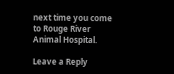next time you come to Rouge River Animal Hospital.

Leave a Reply